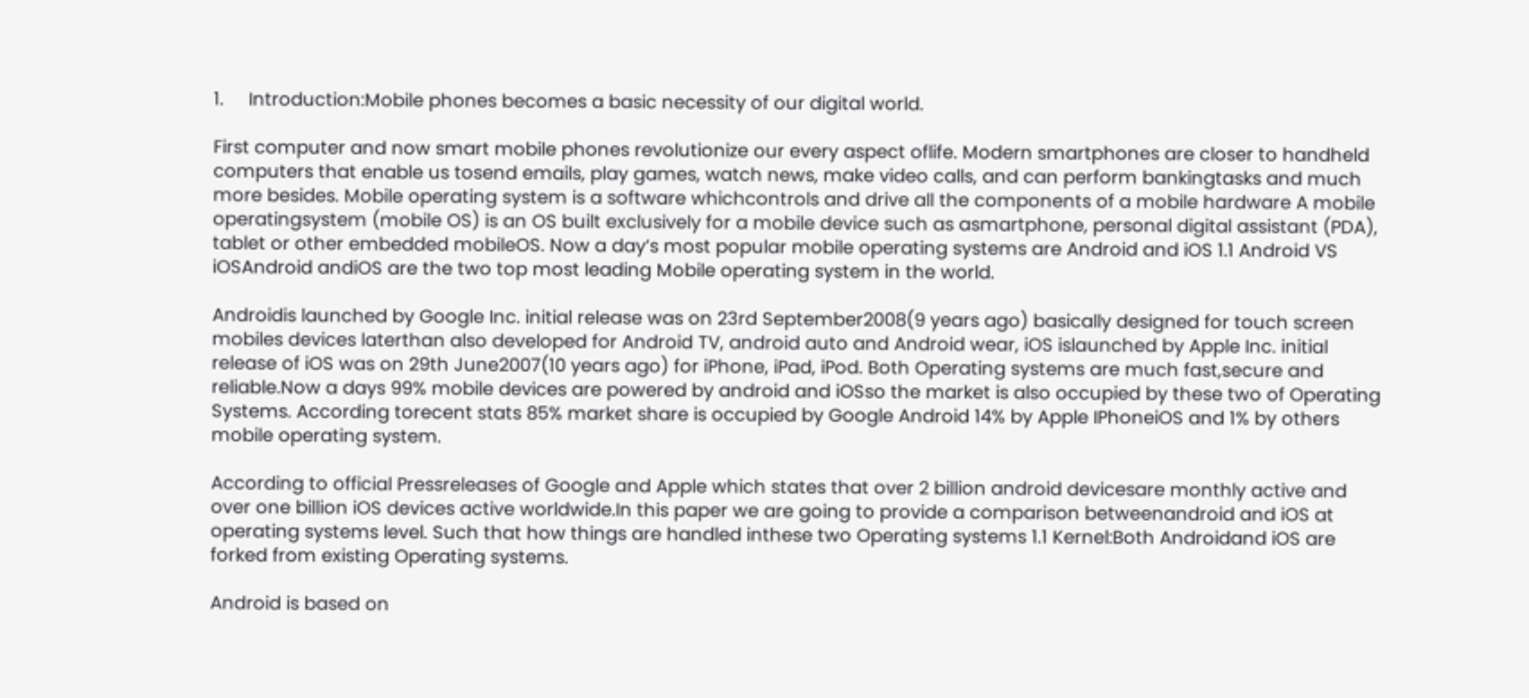1.     Introduction:Mobile phones becomes a basic necessity of our digital world.

First computer and now smart mobile phones revolutionize our every aspect oflife. Modern smartphones are closer to handheld computers that enable us tosend emails, play games, watch news, make video calls, and can perform bankingtasks and much more besides. Mobile operating system is a software whichcontrols and drive all the components of a mobile hardware A mobile operatingsystem (mobile OS) is an OS built exclusively for a mobile device such as asmartphone, personal digital assistant (PDA), tablet or other embedded mobileOS. Now a day’s most popular mobile operating systems are Android and iOS 1.1 Android VS iOSAndroid andiOS are the two top most leading Mobile operating system in the world.

Androidis launched by Google Inc. initial release was on 23rd September2008(9 years ago) basically designed for touch screen mobiles devices laterthan also developed for Android TV, android auto and Android wear, iOS islaunched by Apple Inc. initial release of iOS was on 29th June2007(10 years ago) for iPhone, iPad, iPod. Both Operating systems are much fast,secure and reliable.Now a days 99% mobile devices are powered by android and iOSso the market is also occupied by these two of Operating Systems. According torecent stats 85% market share is occupied by Google Android 14% by Apple IPhoneiOS and 1% by others mobile operating system.

According to official Pressreleases of Google and Apple which states that over 2 billion android devicesare monthly active and over one billion iOS devices active worldwide.In this paper we are going to provide a comparison betweenandroid and iOS at operating systems level. Such that how things are handled inthese two Operating systems 1.1 Kernel:Both Androidand iOS are forked from existing Operating systems.

Android is based on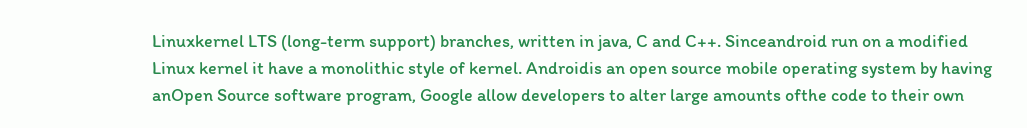Linuxkernel LTS (long-term support) branches, written in java, C and C++. Sinceandroid run on a modified Linux kernel it have a monolithic style of kernel. Androidis an open source mobile operating system by having anOpen Source software program, Google allow developers to alter large amounts ofthe code to their own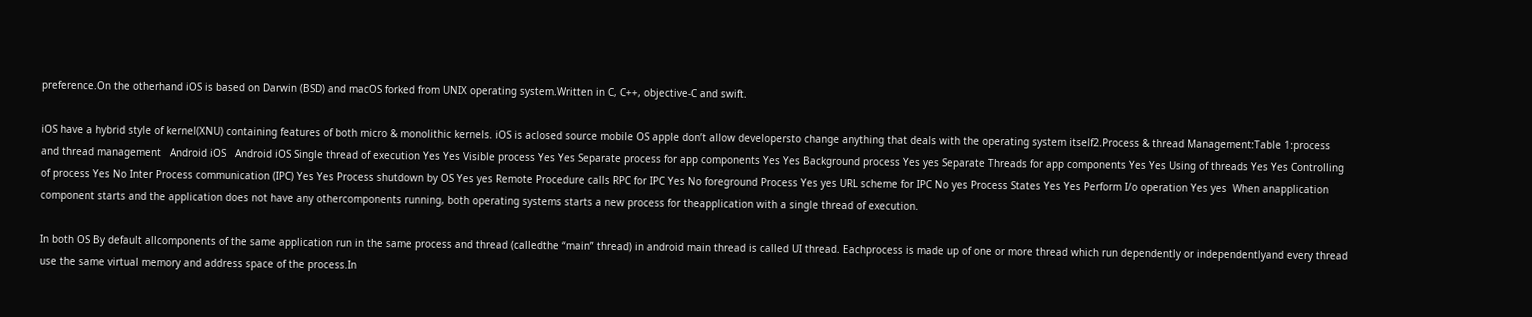preference.On the otherhand iOS is based on Darwin (BSD) and macOS forked from UNIX operating system.Written in C, C++, objective-C and swift.

iOS have a hybrid style of kernel(XNU) containing features of both micro & monolithic kernels. iOS is aclosed source mobile OS apple don’t allow developersto change anything that deals with the operating system itself2.Process & thread Management:Table 1:process and thread management   Android iOS   Android iOS Single thread of execution Yes Yes Visible process Yes Yes Separate process for app components Yes Yes Background process Yes yes Separate Threads for app components Yes Yes Using of threads Yes Yes Controlling of process Yes No Inter Process communication (IPC) Yes Yes Process shutdown by OS Yes yes Remote Procedure calls RPC for IPC Yes No foreground Process Yes yes URL scheme for IPC No yes Process States Yes Yes Perform I/o operation Yes yes  When anapplication component starts and the application does not have any othercomponents running, both operating systems starts a new process for theapplication with a single thread of execution.

In both OS By default allcomponents of the same application run in the same process and thread (calledthe “main” thread) in android main thread is called UI thread. Eachprocess is made up of one or more thread which run dependently or independentlyand every thread use the same virtual memory and address space of the process.In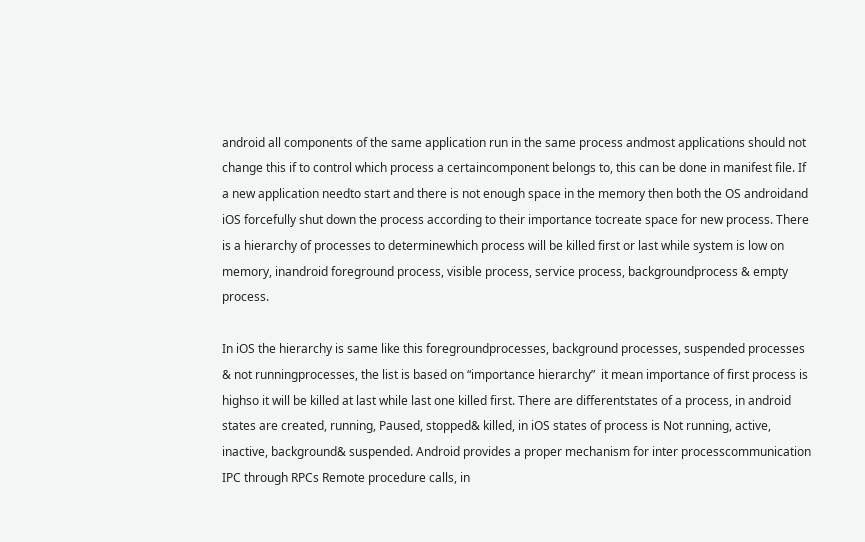android all components of the same application run in the same process andmost applications should not change this if to control which process a certaincomponent belongs to, this can be done in manifest file. If a new application needto start and there is not enough space in the memory then both the OS androidand iOS forcefully shut down the process according to their importance tocreate space for new process. There is a hierarchy of processes to determinewhich process will be killed first or last while system is low on memory, inandroid foreground process, visible process, service process, backgroundprocess & empty process.

In iOS the hierarchy is same like this foregroundprocesses, background processes, suspended processes & not runningprocesses, the list is based on “importance hierarchy”  it mean importance of first process is highso it will be killed at last while last one killed first. There are differentstates of a process, in android states are created, running, Paused, stopped& killed, in iOS states of process is Not running, active, inactive, background& suspended. Android provides a proper mechanism for inter processcommunication IPC through RPCs Remote procedure calls, in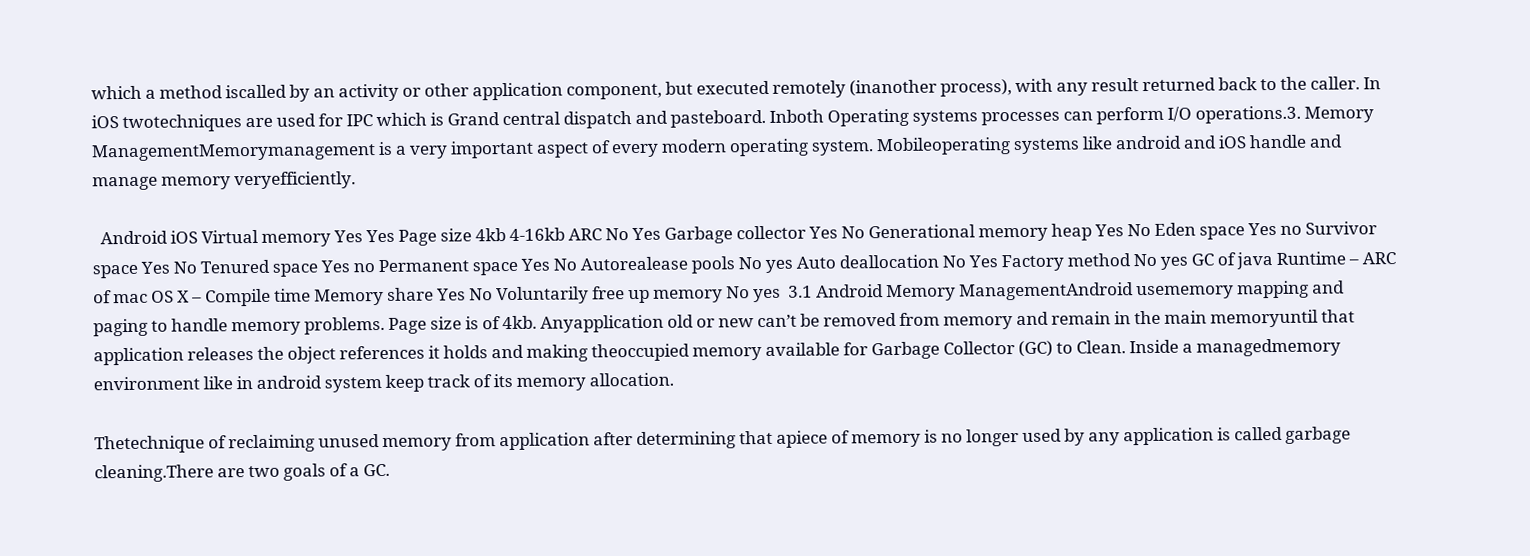which a method iscalled by an activity or other application component, but executed remotely (inanother process), with any result returned back to the caller. In iOS twotechniques are used for IPC which is Grand central dispatch and pasteboard. Inboth Operating systems processes can perform I/O operations.3. Memory ManagementMemorymanagement is a very important aspect of every modern operating system. Mobileoperating systems like android and iOS handle and manage memory veryefficiently.

  Android iOS Virtual memory Yes Yes Page size 4kb 4-16kb ARC No Yes Garbage collector Yes No Generational memory heap Yes No Eden space Yes no Survivor space Yes No Tenured space Yes no Permanent space Yes No Autorealease pools No yes Auto deallocation No Yes Factory method No yes GC of java Runtime – ARC of mac OS X – Compile time Memory share Yes No Voluntarily free up memory No yes  3.1 Android Memory ManagementAndroid usememory mapping and paging to handle memory problems. Page size is of 4kb. Anyapplication old or new can’t be removed from memory and remain in the main memoryuntil that application releases the object references it holds and making theoccupied memory available for Garbage Collector (GC) to Clean. Inside a managedmemory environment like in android system keep track of its memory allocation.

Thetechnique of reclaiming unused memory from application after determining that apiece of memory is no longer used by any application is called garbage cleaning.There are two goals of a GC.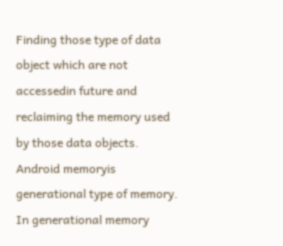Finding those type of data object which are not accessedin future and reclaiming the memory used by those data objects. Android memoryis generational type of memory. In generational memory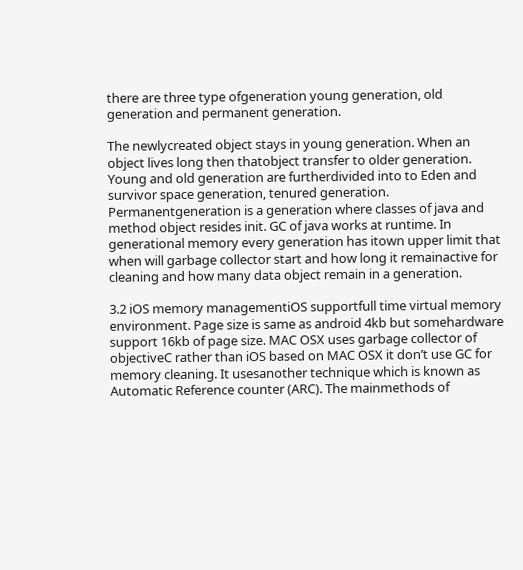there are three type ofgeneration young generation, old generation and permanent generation.

The newlycreated object stays in young generation. When an object lives long then thatobject transfer to older generation. Young and old generation are furtherdivided into to Eden and survivor space generation, tenured generation. Permanentgeneration is a generation where classes of java and method object resides init. GC of java works at runtime. In generational memory every generation has itown upper limit that when will garbage collector start and how long it remainactive for cleaning and how many data object remain in a generation.

3.2 iOS memory managementiOS supportfull time virtual memory environment. Page size is same as android 4kb but somehardware support 16kb of page size. MAC OSX uses garbage collector of objectiveC rather than iOS based on MAC OSX it don’t use GC for memory cleaning. It usesanother technique which is known as Automatic Reference counter (ARC). The mainmethods of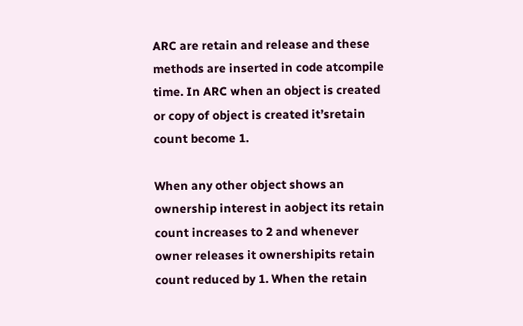ARC are retain and release and these methods are inserted in code atcompile time. In ARC when an object is created or copy of object is created it’sretain count become 1.

When any other object shows an ownership interest in aobject its retain count increases to 2 and whenever owner releases it ownershipits retain count reduced by 1. When the retain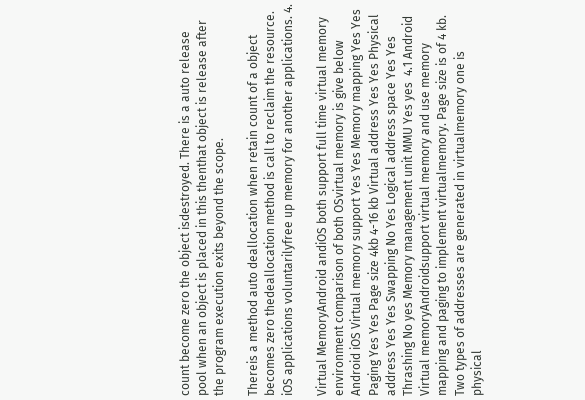count become zero the object isdestroyed. There is a auto release pool when an object is placed in this thenthat object is release after the program execution exits beyond the scope.

Thereis a method auto deallocation when retain count of a object becomes zero thedeallocation method is call to reclaim the resource. iOS applications voluntarilyfree up memory for another applications. 4.

Virtual MemoryAndroid andiOS both support full time virtual memory environment comparison of both OSvirtual memory is give below    Android iOS Virtual memory support Yes Yes Memory mapping Yes Yes Paging Yes Yes Page size 4kb 4-16 kb Virtual address Yes Yes Physical address Yes Yes Swapping No Yes Logical address space Yes Yes Thrashing No yes Memory management unit MMU Yes yes  4.1 Android Virtual memoryAndroidsupport virtual memory and use memory mapping and paging to implement virtualmemory. Page size is of 4 kb. Two types of addresses are generated in virtualmemory one is physical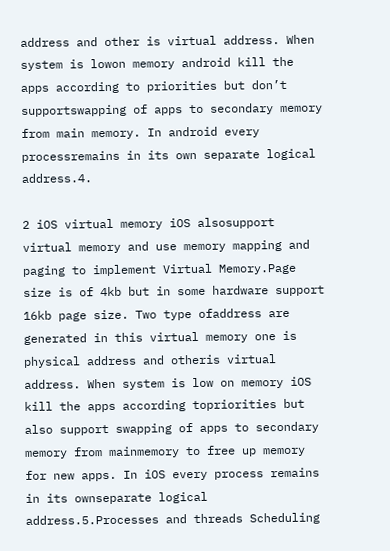address and other is virtual address. When system is lowon memory android kill the apps according to priorities but don’t supportswapping of apps to secondary memory from main memory. In android every processremains in its own separate logical address.4.

2 iOS virtual memory iOS alsosupport virtual memory and use memory mapping and paging to implement Virtual Memory.Page size is of 4kb but in some hardware support 16kb page size. Two type ofaddress are generated in this virtual memory one is physical address and otheris virtual address. When system is low on memory iOS kill the apps according topriorities but also support swapping of apps to secondary memory from mainmemory to free up memory for new apps. In iOS every process remains in its ownseparate logical address.5.Processes and threads Scheduling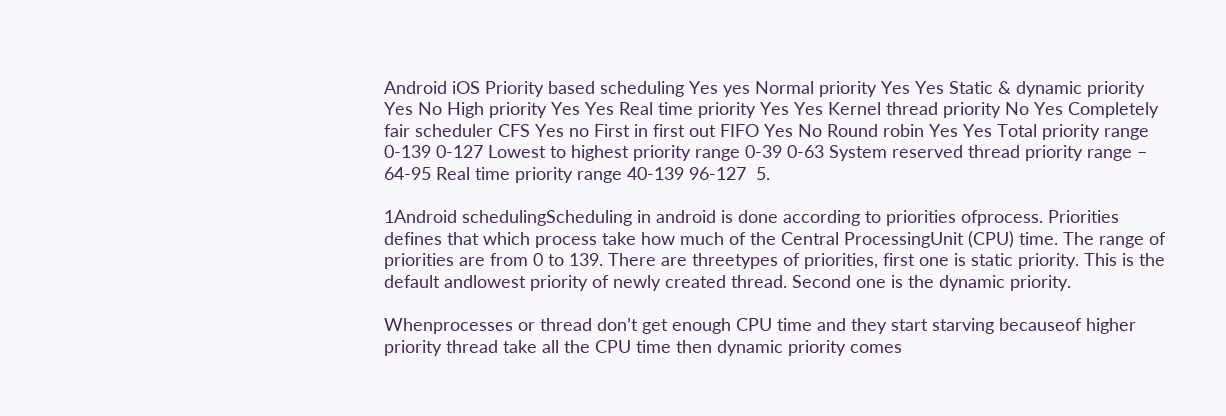Android iOS Priority based scheduling Yes yes Normal priority Yes Yes Static & dynamic priority Yes No High priority Yes Yes Real time priority Yes Yes Kernel thread priority No Yes Completely fair scheduler CFS Yes no First in first out FIFO Yes No Round robin Yes Yes Total priority range 0-139 0-127 Lowest to highest priority range 0-39 0-63 System reserved thread priority range – 64-95 Real time priority range 40-139 96-127  5.

1Android schedulingScheduling in android is done according to priorities ofprocess. Priorities defines that which process take how much of the Central ProcessingUnit (CPU) time. The range of priorities are from 0 to 139. There are threetypes of priorities, first one is static priority. This is the default andlowest priority of newly created thread. Second one is the dynamic priority.

Whenprocesses or thread don’t get enough CPU time and they start starving becauseof higher priority thread take all the CPU time then dynamic priority comes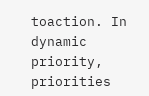toaction. In dynamic priority, priorities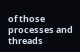of those processes and threads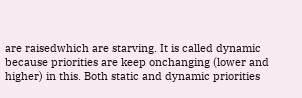are raisedwhich are starving. It is called dynamic because priorities are keep onchanging (lower and higher) in this. Both static and dynamic priorities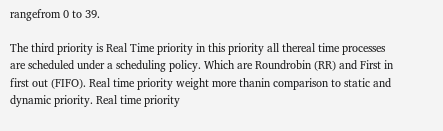rangefrom 0 to 39.

The third priority is Real Time priority in this priority all thereal time processes are scheduled under a scheduling policy. Which are Roundrobin (RR) and First in first out (FIFO). Real time priority weight more thanin comparison to static and dynamic priority. Real time priority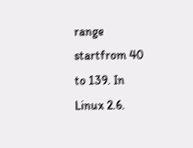range startfrom 40 to 139. In Linux 2.6.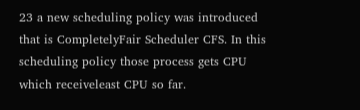23 a new scheduling policy was introduced that is CompletelyFair Scheduler CFS. In this scheduling policy those process gets CPU which receiveleast CPU so far.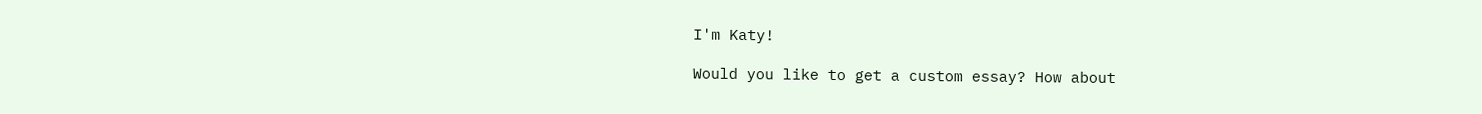I'm Katy!

Would you like to get a custom essay? How about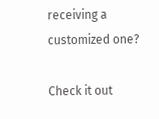receiving a customized one?

Check it out